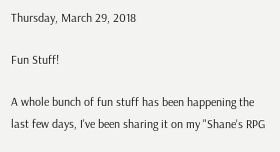Thursday, March 29, 2018

Fun Stuff!

A whole bunch of fun stuff has been happening the last few days, I've been sharing it on my "Shane's RPG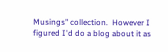Musings" collection.  However I figured I'd do a blog about it as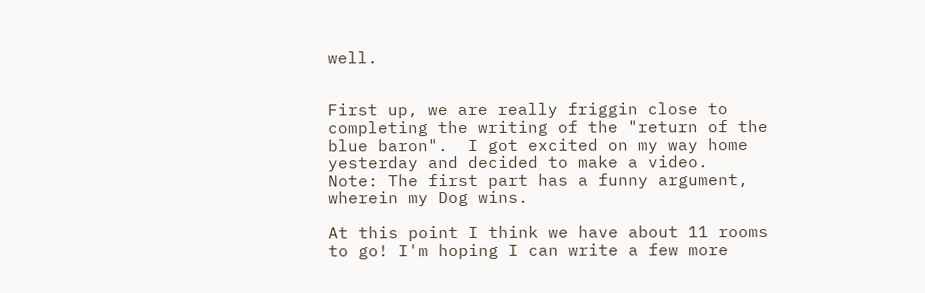well.


First up, we are really friggin close to completing the writing of the "return of the blue baron".  I got excited on my way home yesterday and decided to make a video.   Note: The first part has a funny argument, wherein my Dog wins.

At this point I think we have about 11 rooms to go! I'm hoping I can write a few more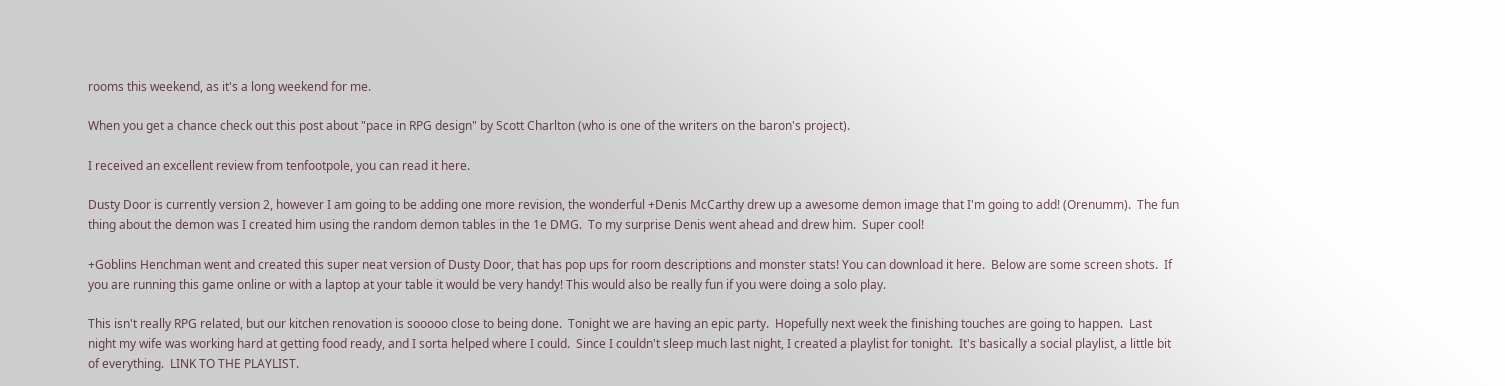rooms this weekend, as it's a long weekend for me.

When you get a chance check out this post about "pace in RPG design" by Scott Charlton (who is one of the writers on the baron's project).

I received an excellent review from tenfootpole, you can read it here.

Dusty Door is currently version 2, however I am going to be adding one more revision, the wonderful +Denis McCarthy drew up a awesome demon image that I'm going to add! (Orenumm).  The fun thing about the demon was I created him using the random demon tables in the 1e DMG.  To my surprise Denis went ahead and drew him.  Super cool!

+Goblins Henchman went and created this super neat version of Dusty Door, that has pop ups for room descriptions and monster stats! You can download it here.  Below are some screen shots.  If you are running this game online or with a laptop at your table it would be very handy! This would also be really fun if you were doing a solo play.

This isn't really RPG related, but our kitchen renovation is sooooo close to being done.  Tonight we are having an epic party.  Hopefully next week the finishing touches are going to happen.  Last night my wife was working hard at getting food ready, and I sorta helped where I could.  Since I couldn't sleep much last night, I created a playlist for tonight.  It's basically a social playlist, a little bit of everything.  LINK TO THE PLAYLIST.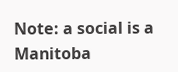Note: a social is a Manitoba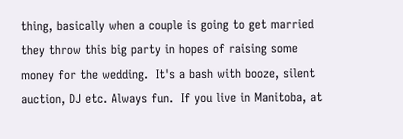thing, basically when a couple is going to get married they throw this big party in hopes of raising some money for the wedding.  It's a bash with booze, silent auction, DJ etc. Always fun.  If you live in Manitoba, at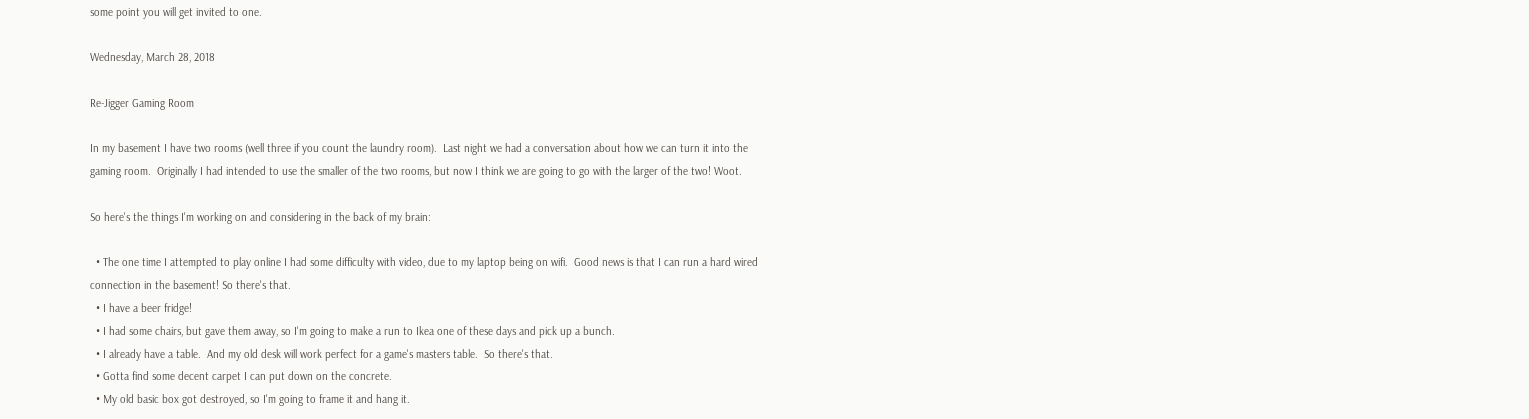some point you will get invited to one.

Wednesday, March 28, 2018

Re-Jigger Gaming Room

In my basement I have two rooms (well three if you count the laundry room).  Last night we had a conversation about how we can turn it into the gaming room.  Originally I had intended to use the smaller of the two rooms, but now I think we are going to go with the larger of the two! Woot.

So here's the things I'm working on and considering in the back of my brain:

  • The one time I attempted to play online I had some difficulty with video, due to my laptop being on wifi.  Good news is that I can run a hard wired connection in the basement! So there's that.
  • I have a beer fridge!
  • I had some chairs, but gave them away, so I'm going to make a run to Ikea one of these days and pick up a bunch.
  • I already have a table.  And my old desk will work perfect for a game's masters table.  So there's that.
  • Gotta find some decent carpet I can put down on the concrete.
  • My old basic box got destroyed, so I'm going to frame it and hang it.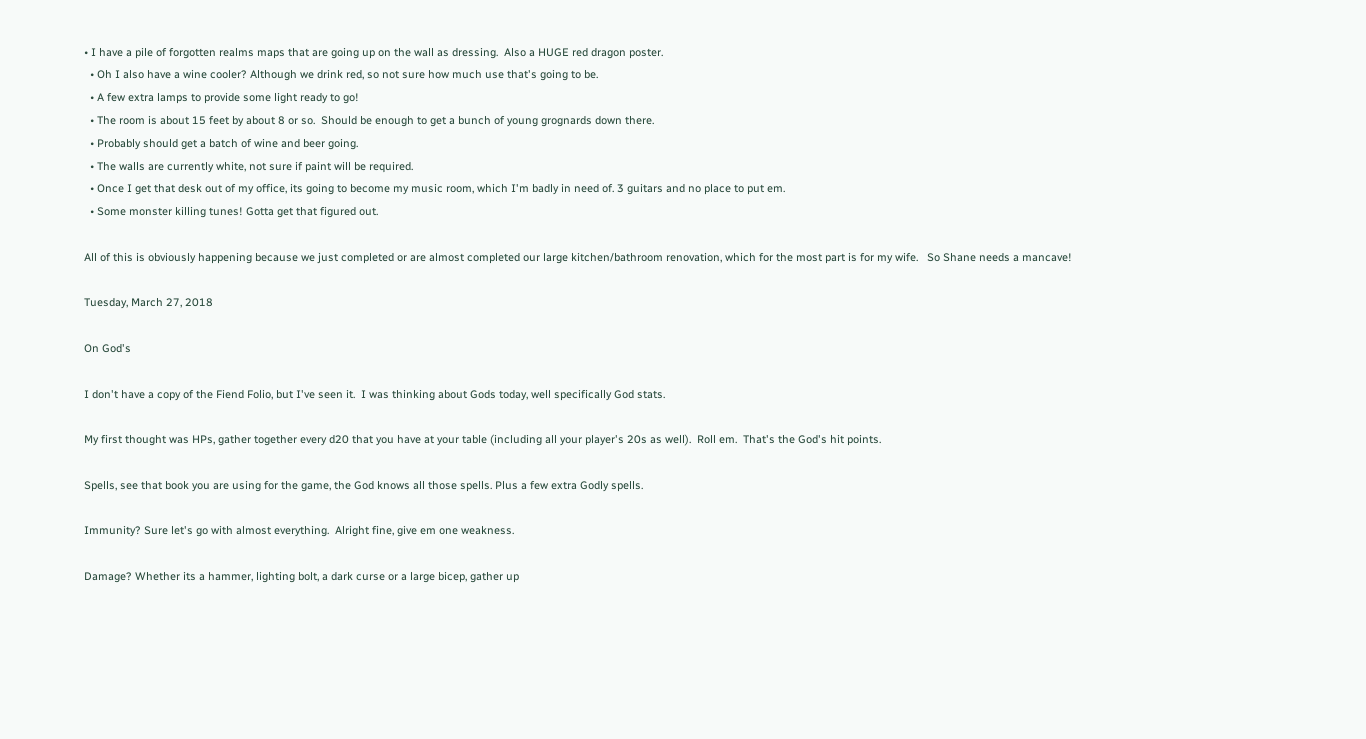• I have a pile of forgotten realms maps that are going up on the wall as dressing.  Also a HUGE red dragon poster.
  • Oh I also have a wine cooler? Although we drink red, so not sure how much use that's going to be.
  • A few extra lamps to provide some light ready to go!
  • The room is about 15 feet by about 8 or so.  Should be enough to get a bunch of young grognards down there.
  • Probably should get a batch of wine and beer going.
  • The walls are currently white, not sure if paint will be required.
  • Once I get that desk out of my office, its going to become my music room, which I'm badly in need of. 3 guitars and no place to put em.
  • Some monster killing tunes! Gotta get that figured out.

All of this is obviously happening because we just completed or are almost completed our large kitchen/bathroom renovation, which for the most part is for my wife.   So Shane needs a mancave!

Tuesday, March 27, 2018

On God's

I don't have a copy of the Fiend Folio, but I've seen it.  I was thinking about Gods today, well specifically God stats.

My first thought was HPs, gather together every d20 that you have at your table (including all your player's 20s as well).  Roll em.  That's the God's hit points.

Spells, see that book you are using for the game, the God knows all those spells. Plus a few extra Godly spells.

Immunity? Sure let's go with almost everything.  Alright fine, give em one weakness.

Damage? Whether its a hammer, lighting bolt, a dark curse or a large bicep, gather up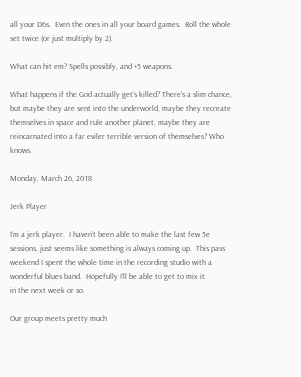all your D6s.  Even the ones in all your board games.  Roll the whole set twice (or just multiply by 2).

What can hit em? Spells possibly, and +5 weapons.

What happens if the God actually get's killed? There's a slim chance, but maybe they are sent into the underworld, maybe they recreate themselves in space and rule another planet, maybe they are reincarnated into a far eviler terrible version of themselves? Who knows.

Monday, March 26, 2018

Jerk Player

I'm a jerk player.  I haven't been able to make the last few 5e
sessions, just seems like something is always coming up.  This pass
weekend I spent the whole time in the recording studio with a
wonderful blues band.  Hopefully I'll be able to get to mix it
in the next week or so.

Our group meets pretty much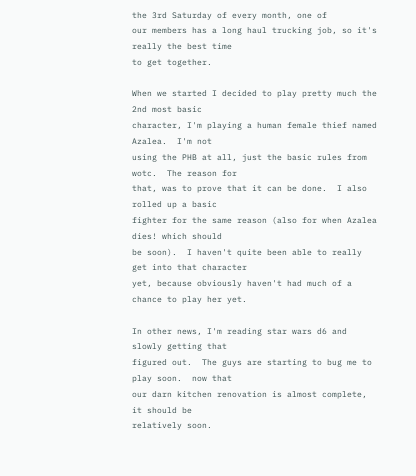the 3rd Saturday of every month, one of
our members has a long haul trucking job, so it's really the best time
to get together.

When we started I decided to play pretty much the 2nd most basic
character, I'm playing a human female thief named Azalea.  I'm not
using the PHB at all, just the basic rules from wotc.  The reason for
that, was to prove that it can be done.  I also rolled up a basic
fighter for the same reason (also for when Azalea dies! which should
be soon).  I haven't quite been able to really get into that character
yet, because obviously haven't had much of a chance to play her yet.

In other news, I'm reading star wars d6 and slowly getting that
figured out.  The guys are starting to bug me to play soon.  now that
our darn kitchen renovation is almost complete, it should be
relatively soon.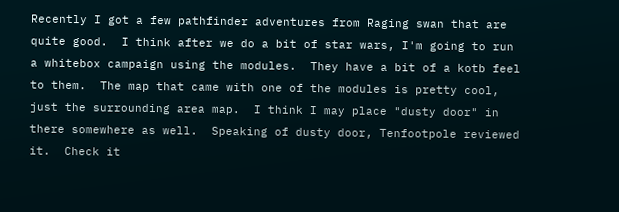Recently I got a few pathfinder adventures from Raging swan that are
quite good.  I think after we do a bit of star wars, I'm going to run
a whitebox campaign using the modules.  They have a bit of a kotb feel
to them.  The map that came with one of the modules is pretty cool,
just the surrounding area map.  I think I may place "dusty door" in
there somewhere as well.  Speaking of dusty door, Tenfootpole reviewed
it.  Check it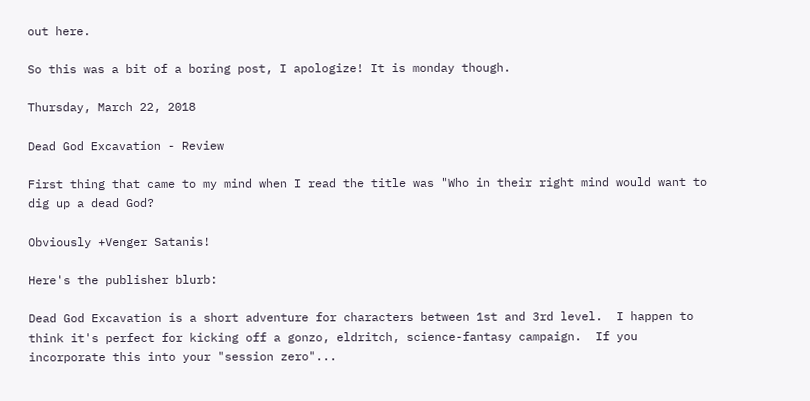out here.

So this was a bit of a boring post, I apologize! It is monday though.

Thursday, March 22, 2018

Dead God Excavation - Review

First thing that came to my mind when I read the title was "Who in their right mind would want to dig up a dead God?

Obviously +Venger Satanis!

Here's the publisher blurb:

Dead God Excavation is a short adventure for characters between 1st and 3rd level.  I happen to think it's perfect for kicking off a gonzo, eldritch, science-fantasy campaign.  If you incorporate this into your "session zero"...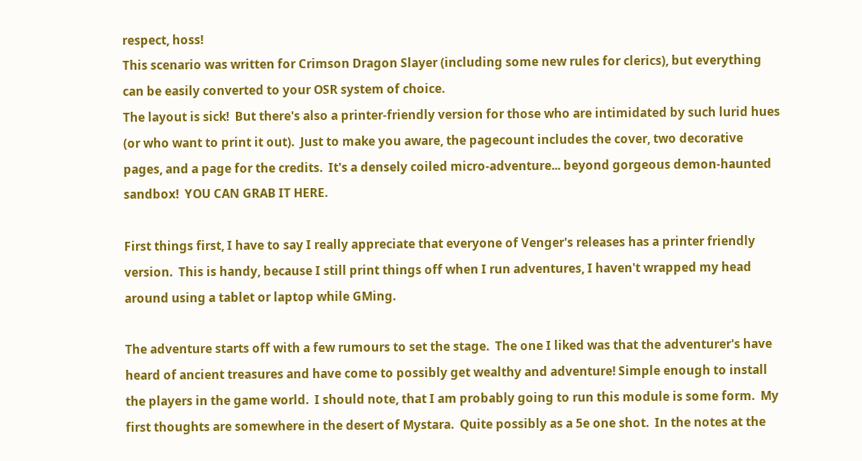respect, hoss!
This scenario was written for Crimson Dragon Slayer (including some new rules for clerics), but everything can be easily converted to your OSR system of choice.
The layout is sick!  But there's also a printer-friendly version for those who are intimidated by such lurid hues (or who want to print it out).  Just to make you aware, the pagecount includes the cover, two decorative pages, and a page for the credits.  It's a densely coiled micro-adventure... beyond gorgeous demon-haunted sandbox!  YOU CAN GRAB IT HERE.

First things first, I have to say I really appreciate that everyone of Venger's releases has a printer friendly version.  This is handy, because I still print things off when I run adventures, I haven't wrapped my head around using a tablet or laptop while GMing.

The adventure starts off with a few rumours to set the stage.  The one I liked was that the adventurer's have heard of ancient treasures and have come to possibly get wealthy and adventure! Simple enough to install the players in the game world.  I should note, that I am probably going to run this module is some form.  My first thoughts are somewhere in the desert of Mystara.  Quite possibly as a 5e one shot.  In the notes at the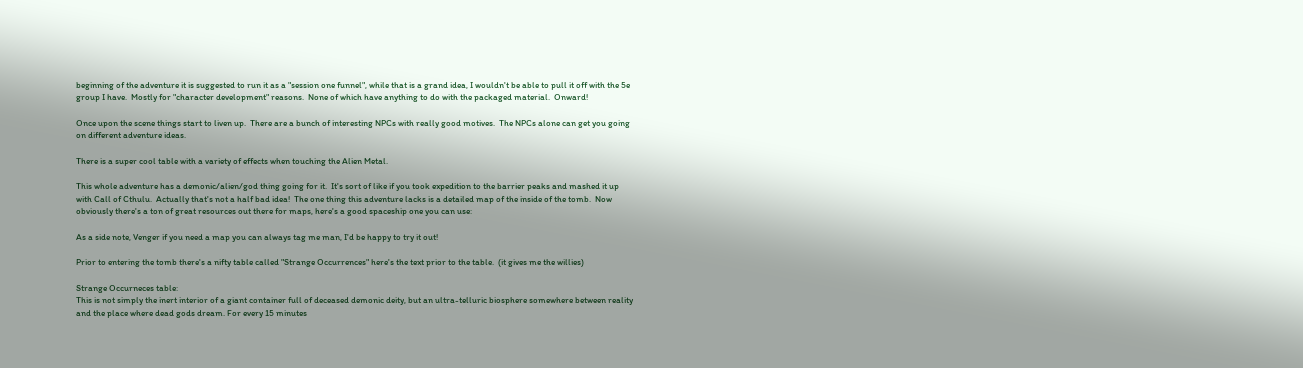beginning of the adventure it is suggested to run it as a "session one funnel", while that is a grand idea, I wouldn't be able to pull it off with the 5e group I have.  Mostly for "character development" reasons.  None of which have anything to do with the packaged material.  Onward!

Once upon the scene things start to liven up.  There are a bunch of interesting NPCs with really good motives.  The NPCs alone can get you going on different adventure ideas.

There is a super cool table with a variety of effects when touching the Alien Metal.

This whole adventure has a demonic/alien/god thing going for it.  It's sort of like if you took expedition to the barrier peaks and mashed it up with Call of Cthulu.  Actually that's not a half bad idea!  The one thing this adventure lacks is a detailed map of the inside of the tomb.  Now obviously there's a ton of great resources out there for maps, here's a good spaceship one you can use:

As a side note, Venger if you need a map you can always tag me man, I'd be happy to try it out!

Prior to entering the tomb there's a nifty table called "Strange Occurrences" here's the text prior to the table.  (it gives me the willies)

Strange Occurneces table:
This is not simply the inert interior of a giant container full of deceased demonic deity, but an ultra-telluric biosphere somewhere between reality and the place where dead gods dream. For every 15 minutes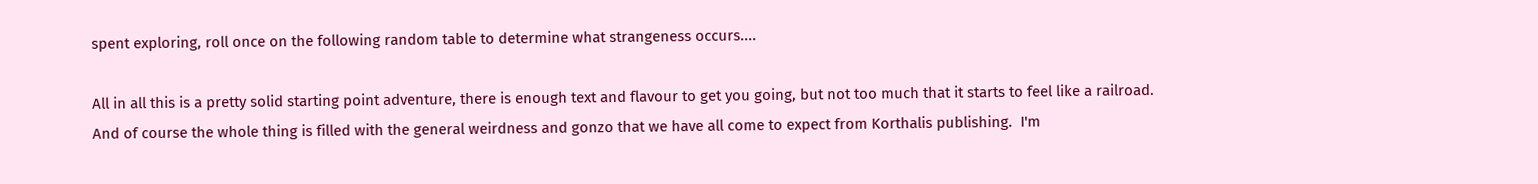spent exploring, roll once on the following random table to determine what strangeness occurs....

All in all this is a pretty solid starting point adventure, there is enough text and flavour to get you going, but not too much that it starts to feel like a railroad.  And of course the whole thing is filled with the general weirdness and gonzo that we have all come to expect from Korthalis publishing.  I'm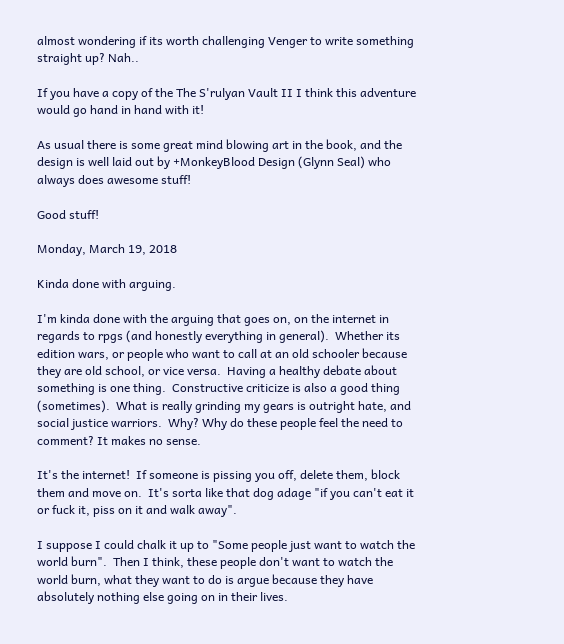almost wondering if its worth challenging Venger to write something straight up? Nah..

If you have a copy of the The S'rulyan Vault II I think this adventure would go hand in hand with it!

As usual there is some great mind blowing art in the book, and the design is well laid out by +MonkeyBlood Design (Glynn Seal) who always does awesome stuff!

Good stuff!

Monday, March 19, 2018

Kinda done with arguing.

I'm kinda done with the arguing that goes on, on the internet in regards to rpgs (and honestly everything in general).  Whether its edition wars, or people who want to call at an old schooler because they are old school, or vice versa.  Having a healthy debate about something is one thing.  Constructive criticize is also a good thing (sometimes).  What is really grinding my gears is outright hate, and social justice warriors.  Why? Why do these people feel the need to comment? It makes no sense.

It's the internet!  If someone is pissing you off, delete them, block them and move on.  It's sorta like that dog adage "if you can't eat it or fuck it, piss on it and walk away".

I suppose I could chalk it up to "Some people just want to watch the world burn".  Then I think, these people don't want to watch the world burn, what they want to do is argue because they have absolutely nothing else going on in their lives.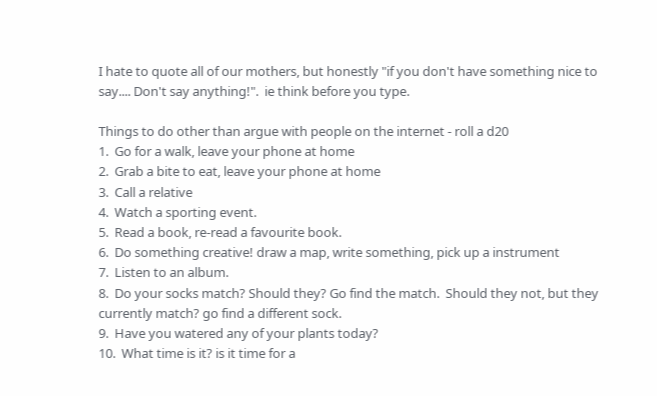I hate to quote all of our mothers, but honestly "if you don't have something nice to say.... Don't say anything!".  ie think before you type.

Things to do other than argue with people on the internet - roll a d20
1.  Go for a walk, leave your phone at home
2.  Grab a bite to eat, leave your phone at home
3.  Call a relative
4.  Watch a sporting event.
5.  Read a book, re-read a favourite book.
6.  Do something creative! draw a map, write something, pick up a instrument
7.  Listen to an album.
8.  Do your socks match? Should they? Go find the match.  Should they not, but they currently match? go find a different sock.
9.  Have you watered any of your plants today?
10.  What time is it? is it time for a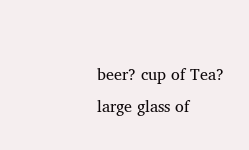beer? cup of Tea? large glass of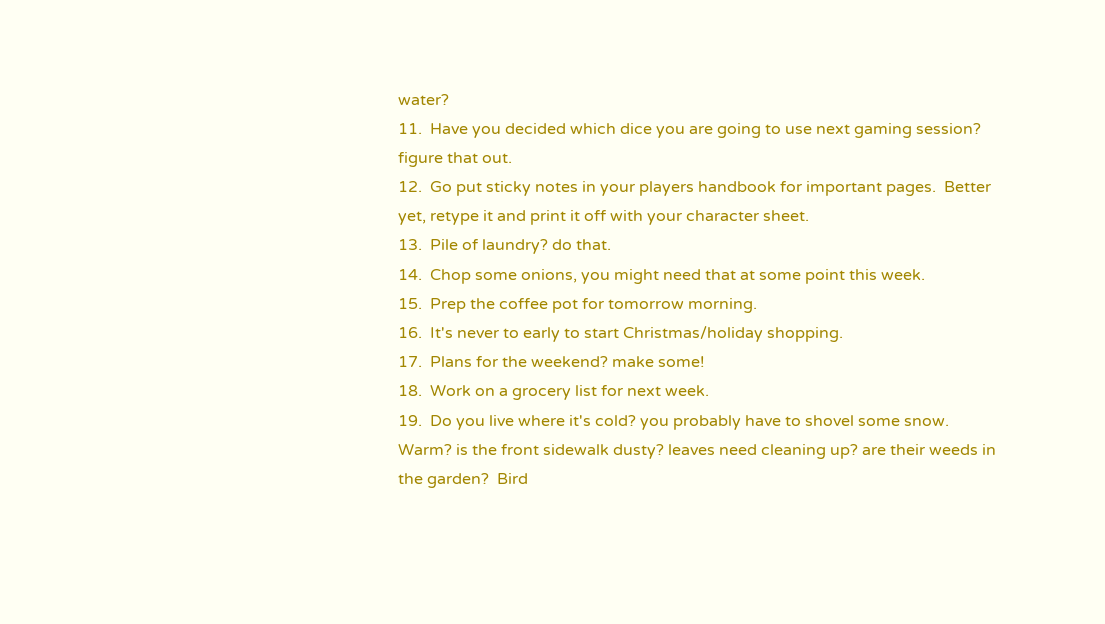water?
11.  Have you decided which dice you are going to use next gaming session? figure that out.
12.  Go put sticky notes in your players handbook for important pages.  Better yet, retype it and print it off with your character sheet.
13.  Pile of laundry? do that.
14.  Chop some onions, you might need that at some point this week.
15.  Prep the coffee pot for tomorrow morning.
16.  It's never to early to start Christmas/holiday shopping.
17.  Plans for the weekend? make some!
18.  Work on a grocery list for next week.
19.  Do you live where it's cold? you probably have to shovel some snow.  Warm? is the front sidewalk dusty? leaves need cleaning up? are their weeds in the garden?  Bird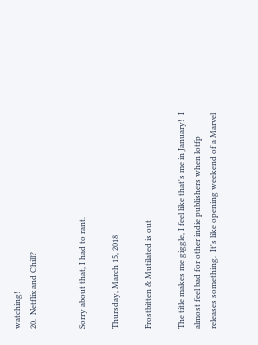watching!
20.  Netflix and Chill?


Sorry about that, I had to rant.

Thursday, March 15, 2018

Frostbitten & Mutilated is out

The title makes me giggle, I feel like that's me in January!  I almost feel bad for other indie publishers when lotfp releases something.  It's like opening weekend of a Marvel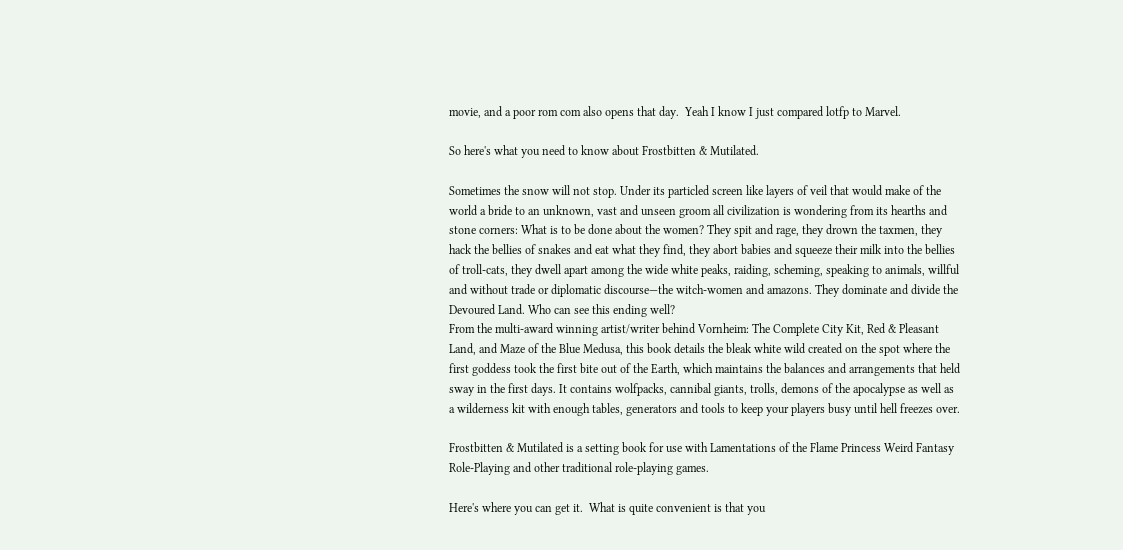movie, and a poor rom com also opens that day.  Yeah I know I just compared lotfp to Marvel.

So here's what you need to know about Frostbitten & Mutilated.

Sometimes the snow will not stop. Under its particled screen like layers of veil that would make of the world a bride to an unknown, vast and unseen groom all civilization is wondering from its hearths and stone corners: What is to be done about the women? They spit and rage, they drown the taxmen, they hack the bellies of snakes and eat what they find, they abort babies and squeeze their milk into the bellies of troll-cats, they dwell apart among the wide white peaks, raiding, scheming, speaking to animals, willful and without trade or diplomatic discourse—the witch-women and amazons. They dominate and divide the Devoured Land. Who can see this ending well?
From the multi-award winning artist/writer behind Vornheim: The Complete City Kit, Red & Pleasant Land, and Maze of the Blue Medusa, this book details the bleak white wild created on the spot where the first goddess took the first bite out of the Earth, which maintains the balances and arrangements that held sway in the first days. It contains wolfpacks, cannibal giants, trolls, demons of the apocalypse as well as a wilderness kit with enough tables, generators and tools to keep your players busy until hell freezes over.

Frostbitten & Mutilated is a setting book for use with Lamentations of the Flame Princess Weird Fantasy Role-Playing and other traditional role-playing games.

Here's where you can get it.  What is quite convenient is that you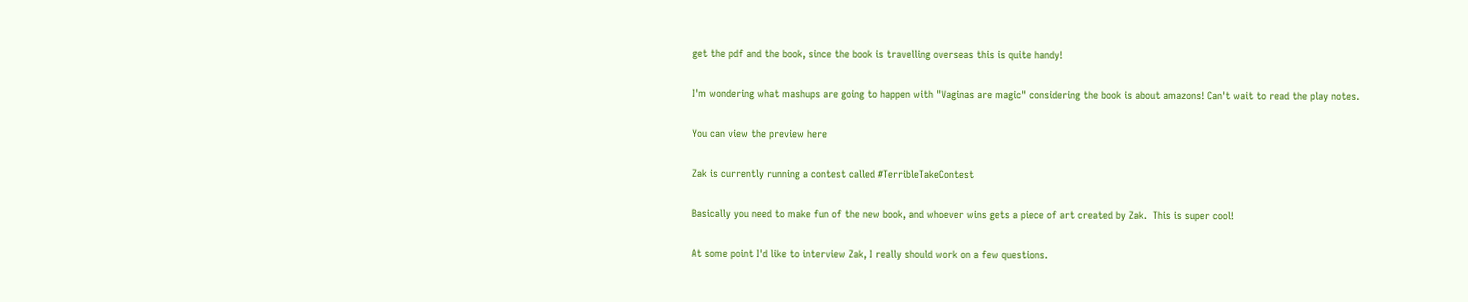get the pdf and the book, since the book is travelling overseas this is quite handy!

I'm wondering what mashups are going to happen with "Vaginas are magic" considering the book is about amazons! Can't wait to read the play notes.

You can view the preview here

Zak is currently running a contest called #TerribleTakeContest

Basically you need to make fun of the new book, and whoever wins gets a piece of art created by Zak.  This is super cool!

At some point I'd like to interview Zak, I really should work on a few questions.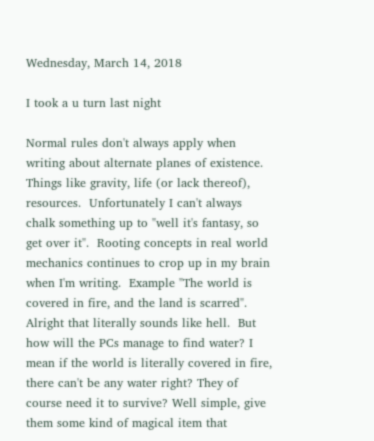Wednesday, March 14, 2018

I took a u turn last night

Normal rules don't always apply when writing about alternate planes of existence.  Things like gravity, life (or lack thereof), resources.  Unfortunately I can't always chalk something up to "well it's fantasy, so get over it".  Rooting concepts in real world mechanics continues to crop up in my brain when I'm writing.  Example "The world is covered in fire, and the land is scarred".  Alright that literally sounds like hell.  But how will the PCs manage to find water? I mean if the world is literally covered in fire, there can't be any water right? They of course need it to survive? Well simple, give them some kind of magical item that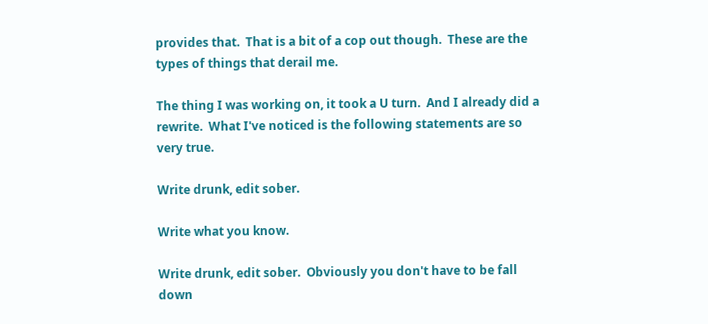provides that.  That is a bit of a cop out though.  These are the types of things that derail me.

The thing I was working on, it took a U turn.  And I already did a rewrite.  What I've noticed is the following statements are so very true.

Write drunk, edit sober.

Write what you know.

Write drunk, edit sober.  Obviously you don't have to be fall down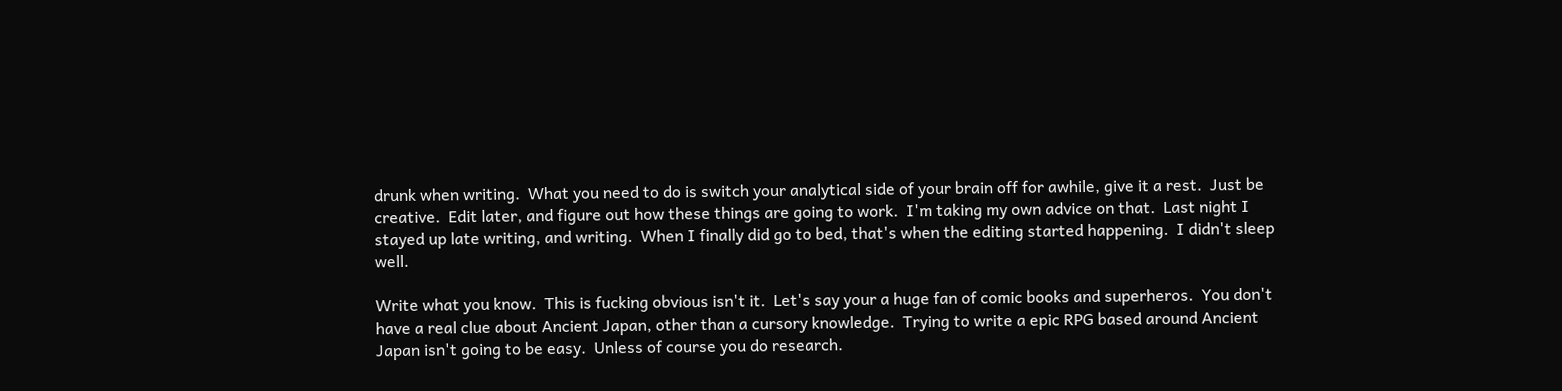drunk when writing.  What you need to do is switch your analytical side of your brain off for awhile, give it a rest.  Just be creative.  Edit later, and figure out how these things are going to work.  I'm taking my own advice on that.  Last night I stayed up late writing, and writing.  When I finally did go to bed, that's when the editing started happening.  I didn't sleep well.

Write what you know.  This is fucking obvious isn't it.  Let's say your a huge fan of comic books and superheros.  You don't have a real clue about Ancient Japan, other than a cursory knowledge.  Trying to write a epic RPG based around Ancient Japan isn't going to be easy.  Unless of course you do research.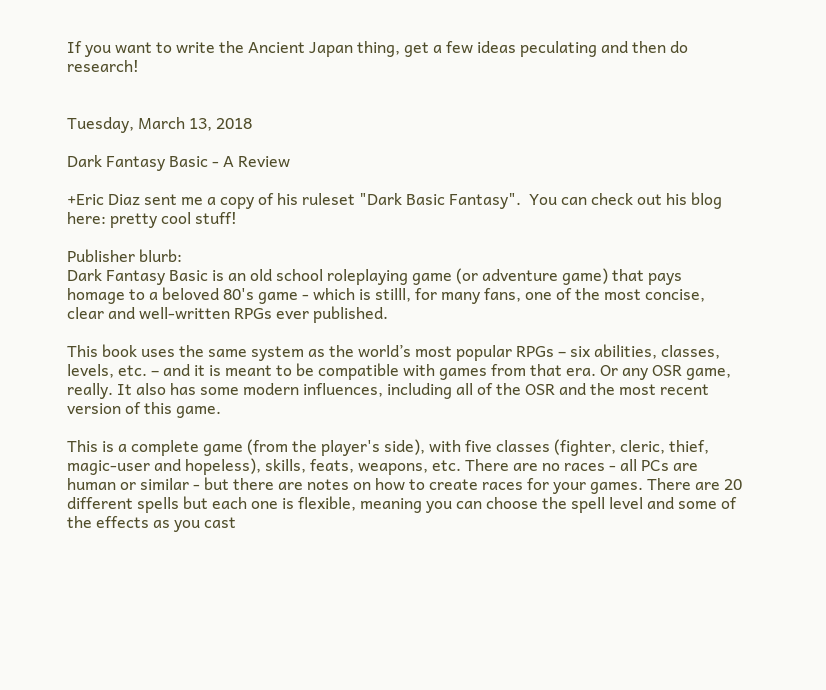If you want to write the Ancient Japan thing, get a few ideas peculating and then do research!


Tuesday, March 13, 2018

Dark Fantasy Basic - A Review

+Eric Diaz sent me a copy of his ruleset "Dark Basic Fantasy".  You can check out his blog here: pretty cool stuff!

Publisher blurb:
Dark Fantasy Basic is an old school roleplaying game (or adventure game) that pays homage to a beloved 80's game - which is stilll, for many fans, one of the most concise, clear and well-written RPGs ever published.

This book uses the same system as the world’s most popular RPGs – six abilities, classes, levels, etc. – and it is meant to be compatible with games from that era. Or any OSR game, really. It also has some modern influences, including all of the OSR and the most recent version of this game.

This is a complete game (from the player's side), with five classes (fighter, cleric, thief, magic-user and hopeless), skills, feats, weapons, etc. There are no races - all PCs are human or similar - but there are notes on how to create races for your games. There are 20 different spells but each one is flexible, meaning you can choose the spell level and some of the effects as you cast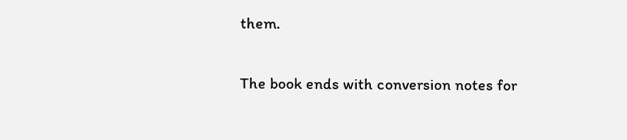them.

The book ends with conversion notes for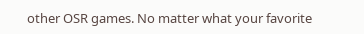other OSR games. No matter what your favorite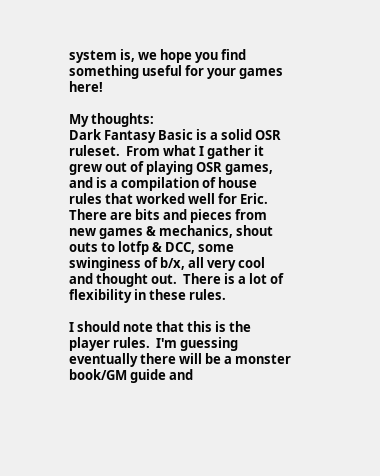system is, we hope you find something useful for your games here!

My thoughts:
Dark Fantasy Basic is a solid OSR ruleset.  From what I gather it grew out of playing OSR games, and is a compilation of house rules that worked well for Eric.  There are bits and pieces from new games & mechanics, shout outs to lotfp & DCC, some swinginess of b/x, all very cool and thought out.  There is a lot of flexibility in these rules.

I should note that this is the player rules.  I'm guessing eventually there will be a monster book/GM guide and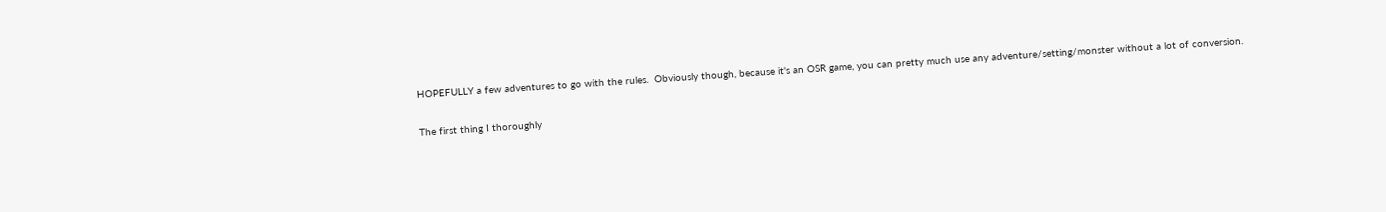HOPEFULLY a few adventures to go with the rules.  Obviously though, because it's an OSR game, you can pretty much use any adventure/setting/monster without a lot of conversion.

The first thing I thoroughly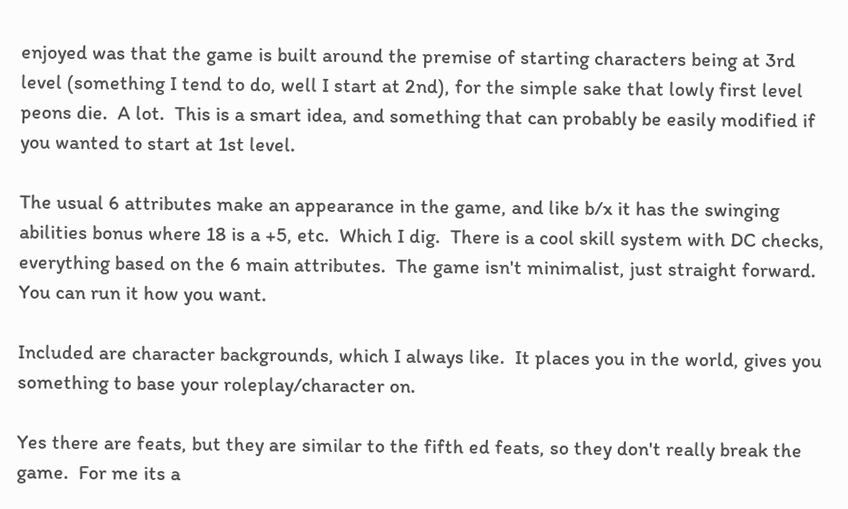enjoyed was that the game is built around the premise of starting characters being at 3rd level (something I tend to do, well I start at 2nd), for the simple sake that lowly first level peons die.  A lot.  This is a smart idea, and something that can probably be easily modified if you wanted to start at 1st level.

The usual 6 attributes make an appearance in the game, and like b/x it has the swinging abilities bonus where 18 is a +5, etc.  Which I dig.  There is a cool skill system with DC checks, everything based on the 6 main attributes.  The game isn't minimalist, just straight forward.  You can run it how you want.

Included are character backgrounds, which I always like.  It places you in the world, gives you something to base your roleplay/character on.

Yes there are feats, but they are similar to the fifth ed feats, so they don't really break the game.  For me its a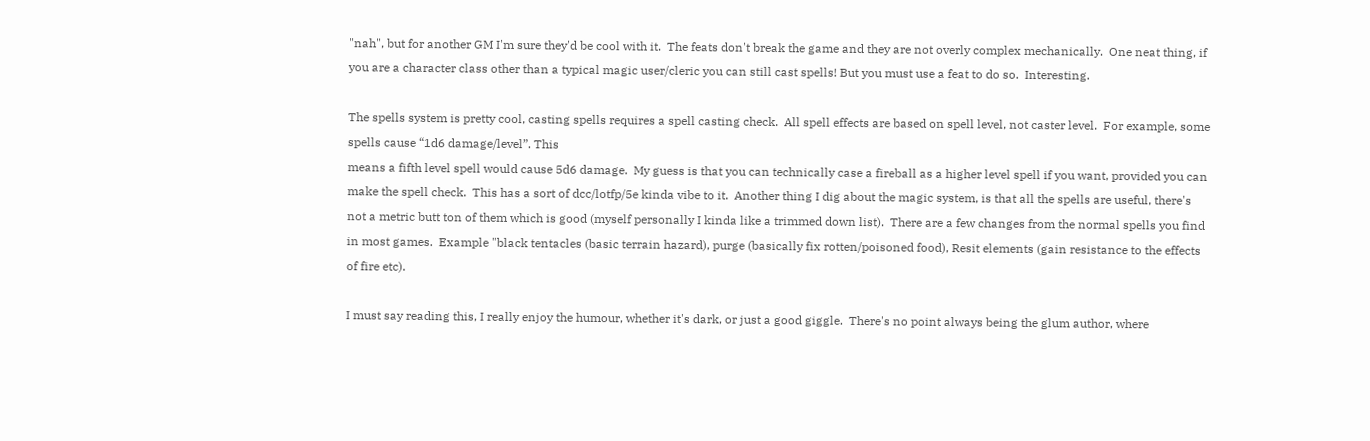"nah", but for another GM I'm sure they'd be cool with it.  The feats don't break the game and they are not overly complex mechanically.  One neat thing, if you are a character class other than a typical magic user/cleric you can still cast spells! But you must use a feat to do so.  Interesting.

The spells system is pretty cool, casting spells requires a spell casting check.  All spell effects are based on spell level, not caster level.  For example, some spells cause “1d6 damage/level”. This
means a fifth level spell would cause 5d6 damage.  My guess is that you can technically case a fireball as a higher level spell if you want, provided you can make the spell check.  This has a sort of dcc/lotfp/5e kinda vibe to it.  Another thing I dig about the magic system, is that all the spells are useful, there's not a metric butt ton of them which is good (myself personally I kinda like a trimmed down list).  There are a few changes from the normal spells you find in most games.  Example "black tentacles (basic terrain hazard), purge (basically fix rotten/poisoned food), Resit elements (gain resistance to the effects of fire etc).

I must say reading this, I really enjoy the humour, whether it's dark, or just a good giggle.  There's no point always being the glum author, where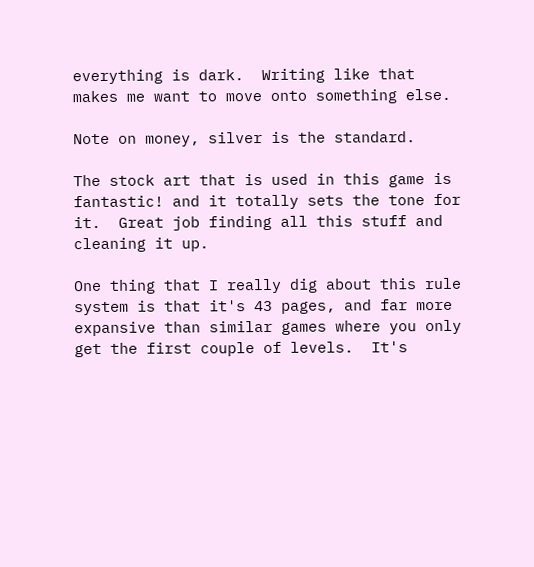everything is dark.  Writing like that makes me want to move onto something else.

Note on money, silver is the standard.

The stock art that is used in this game is fantastic! and it totally sets the tone for it.  Great job finding all this stuff and cleaning it up.

One thing that I really dig about this rule system is that it's 43 pages, and far more expansive than similar games where you only get the first couple of levels.  It's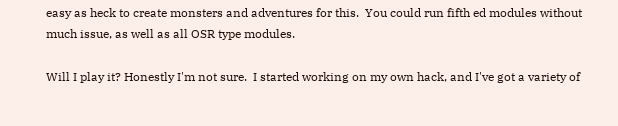easy as heck to create monsters and adventures for this.  You could run fifth ed modules without much issue, as well as all OSR type modules.

Will I play it? Honestly I'm not sure.  I started working on my own hack, and I've got a variety of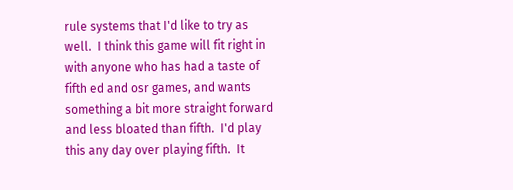rule systems that I'd like to try as well.  I think this game will fit right in with anyone who has had a taste of fifth ed and osr games, and wants something a bit more straight forward and less bloated than fifth.  I'd play this any day over playing fifth.  It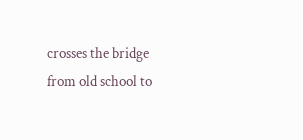crosses the bridge from old school to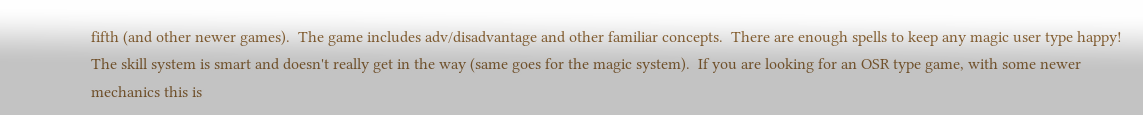fifth (and other newer games).  The game includes adv/disadvantage and other familiar concepts.  There are enough spells to keep any magic user type happy!  The skill system is smart and doesn't really get in the way (same goes for the magic system).  If you are looking for an OSR type game, with some newer mechanics this is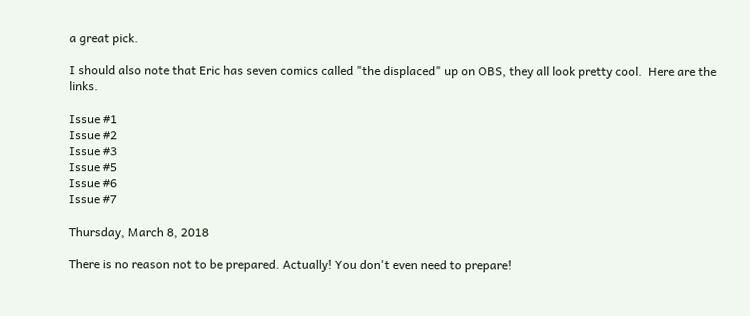a great pick.

I should also note that Eric has seven comics called "the displaced" up on OBS, they all look pretty cool.  Here are the links.

Issue #1
Issue #2
Issue #3
Issue #5
Issue #6
Issue #7

Thursday, March 8, 2018

There is no reason not to be prepared. Actually! You don't even need to prepare!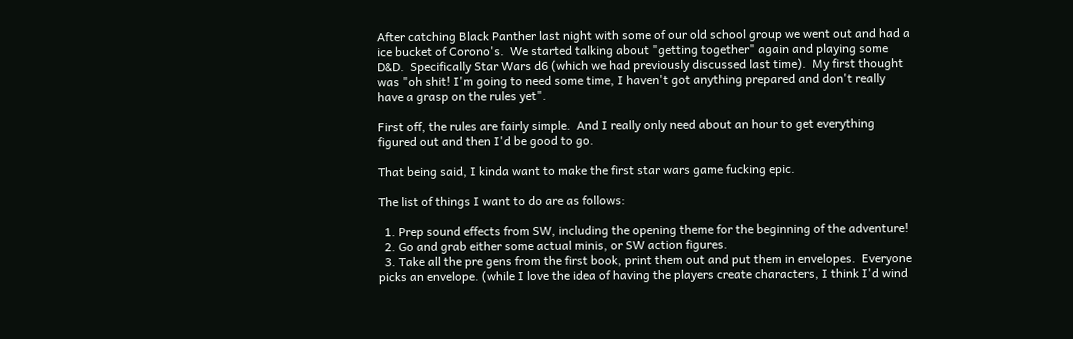After catching Black Panther last night with some of our old school group we went out and had a ice bucket of Corono's.  We started talking about "getting together" again and playing some D&D.  Specifically Star Wars d6 (which we had previously discussed last time).  My first thought was "oh shit! I'm going to need some time, I haven't got anything prepared and don't really have a grasp on the rules yet".

First off, the rules are fairly simple.  And I really only need about an hour to get everything figured out and then I'd be good to go.

That being said, I kinda want to make the first star wars game fucking epic.

The list of things I want to do are as follows:

  1. Prep sound effects from SW, including the opening theme for the beginning of the adventure!
  2. Go and grab either some actual minis, or SW action figures.
  3. Take all the pre gens from the first book, print them out and put them in envelopes.  Everyone picks an envelope. (while I love the idea of having the players create characters, I think I'd wind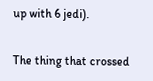up with 6 jedi).

The thing that crossed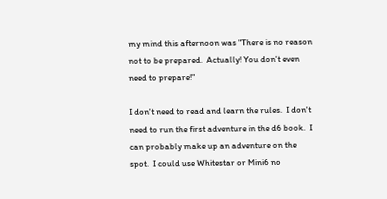my mind this afternoon was "There is no reason not to be prepared.  Actually! You don't even need to prepare!"

I don't need to read and learn the rules.  I don't need to run the first adventure in the d6 book.  I can probably make up an adventure on the spot.  I could use Whitestar or Mini6 no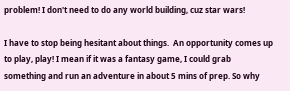problem! I don't need to do any world building, cuz star wars!

I have to stop being hesitant about things.  An opportunity comes up to play, play! I mean if it was a fantasy game, I could grab something and run an adventure in about 5 mins of prep. So why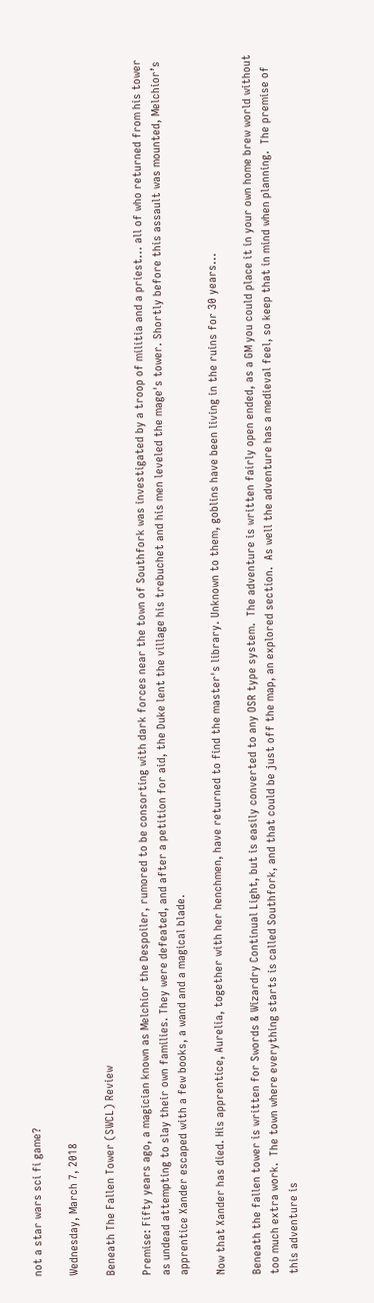not a star wars sci fi game?

Wednesday, March 7, 2018

Beneath The Fallen Tower (SWCL) Review

Premise: Fifty years ago, a magician known as Melchior the Despoiler, rumored to be consorting with dark forces near the town of Southfork was investigated by a troop of militia and a priest... all of who returned from his tower as undead attempting to slay their own families. They were defeated, and after a petition for aid, the Duke lent the village his trebuchet and his men leveled the mage's tower. Shortly before this assault was mounted, Melchior’s apprentice Xander escaped with a few books, a wand and a magical blade.

Now that Xander has died. His apprentice, Aurelia, together with her henchmen, have returned to find the master's library. Unknown to them, goblins have been living in the ruins for 30 years...

Beneath the fallen tower is written for Swords & Wizardry Continual Light, but is easily converted to any OSR type system.  The adventure is written fairly open ended, as a GM you could place it in your own home brew world without too much extra work.  The town where everything starts is called Southfork, and that could be just off the map, an explored section.  As well the adventure has a medieval feel, so keep that in mind when planning.  The premise of this adventure is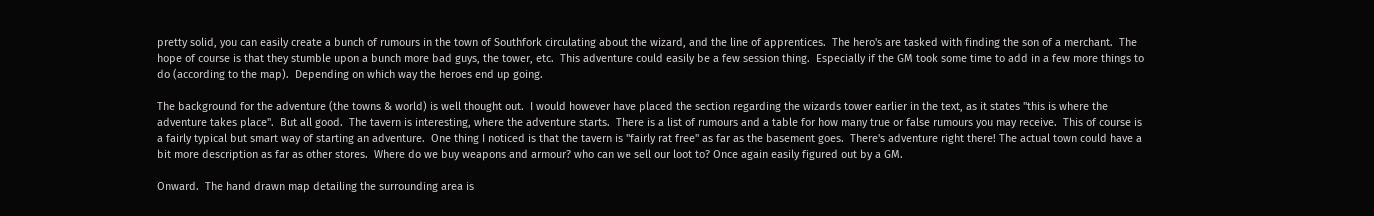pretty solid, you can easily create a bunch of rumours in the town of Southfork circulating about the wizard, and the line of apprentices.  The hero's are tasked with finding the son of a merchant.  The hope of course is that they stumble upon a bunch more bad guys, the tower, etc.  This adventure could easily be a few session thing.  Especially if the GM took some time to add in a few more things to do (according to the map).  Depending on which way the heroes end up going.

The background for the adventure (the towns & world) is well thought out.  I would however have placed the section regarding the wizards tower earlier in the text, as it states "this is where the adventure takes place".  But all good.  The tavern is interesting, where the adventure starts.  There is a list of rumours and a table for how many true or false rumours you may receive.  This of course is a fairly typical but smart way of starting an adventure.  One thing I noticed is that the tavern is "fairly rat free" as far as the basement goes.  There's adventure right there! The actual town could have a bit more description as far as other stores.  Where do we buy weapons and armour? who can we sell our loot to? Once again easily figured out by a GM.

Onward.  The hand drawn map detailing the surrounding area is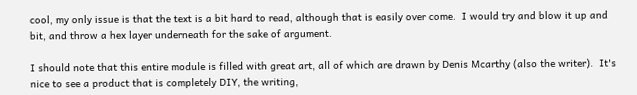cool, my only issue is that the text is a bit hard to read, although that is easily over come.  I would try and blow it up and bit, and throw a hex layer underneath for the sake of argument.

I should note that this entire module is filled with great art, all of which are drawn by Denis Mcarthy (also the writer).  It's nice to see a product that is completely DIY, the writing,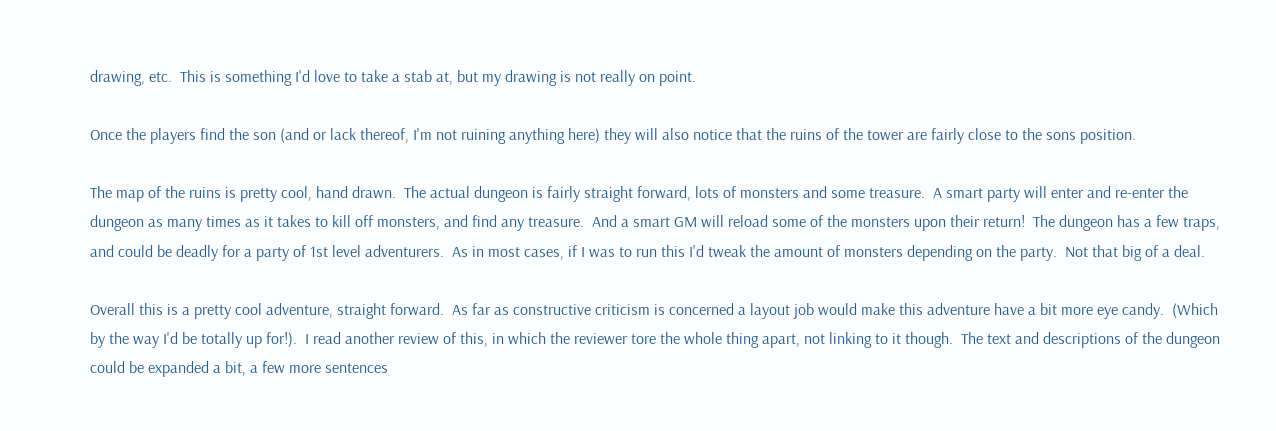drawing, etc.  This is something I'd love to take a stab at, but my drawing is not really on point.

Once the players find the son (and or lack thereof, I'm not ruining anything here) they will also notice that the ruins of the tower are fairly close to the sons position.

The map of the ruins is pretty cool, hand drawn.  The actual dungeon is fairly straight forward, lots of monsters and some treasure.  A smart party will enter and re-enter the dungeon as many times as it takes to kill off monsters, and find any treasure.  And a smart GM will reload some of the monsters upon their return!  The dungeon has a few traps, and could be deadly for a party of 1st level adventurers.  As in most cases, if I was to run this I'd tweak the amount of monsters depending on the party.  Not that big of a deal.

Overall this is a pretty cool adventure, straight forward.  As far as constructive criticism is concerned a layout job would make this adventure have a bit more eye candy.  (Which by the way I'd be totally up for!).  I read another review of this, in which the reviewer tore the whole thing apart, not linking to it though.  The text and descriptions of the dungeon could be expanded a bit, a few more sentences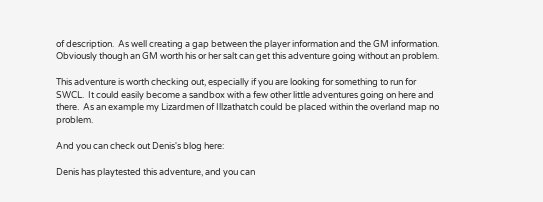of description.  As well creating a gap between the player information and the GM information.  Obviously though an GM worth his or her salt can get this adventure going without an problem.

This adventure is worth checking out, especially if you are looking for something to run for SWCL.  It could easily become a sandbox with a few other little adventures going on here and there.  As an example my Lizardmen of Illzathatch could be placed within the overland map no problem.

And you can check out Denis's blog here:

Denis has playtested this adventure, and you can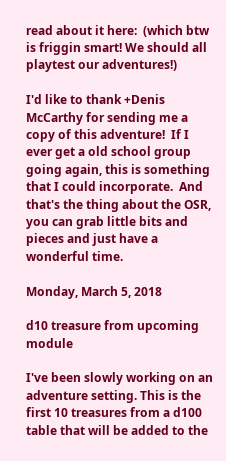read about it here:  (which btw is friggin smart! We should all playtest our adventures!)

I'd like to thank +Denis McCarthy for sending me a copy of this adventure!  If I ever get a old school group going again, this is something that I could incorporate.  And that's the thing about the OSR, you can grab little bits and pieces and just have a wonderful time.

Monday, March 5, 2018

d10 treasure from upcoming module

I've been slowly working on an adventure setting. This is the first 10 treasures from a d100 table that will be added to the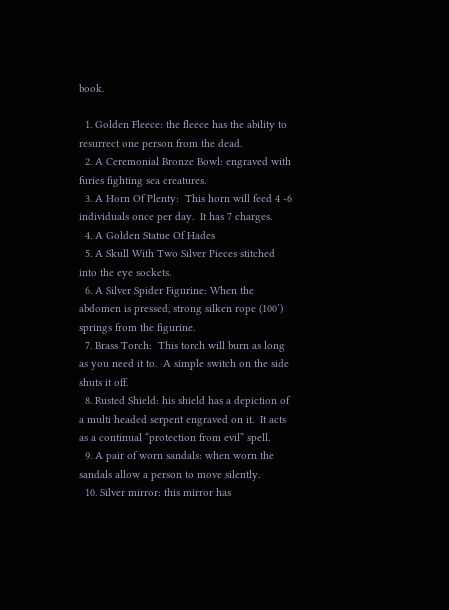book.

  1. Golden Fleece: the fleece has the ability to resurrect one person from the dead.
  2. A Ceremonial Bronze Bowl: engraved with furies fighting sea creatures.
  3. A Horn Of Plenty:  This horn will feed 4 -6 individuals once per day.  It has 7 charges.
  4. A Golden Statue Of Hades
  5. A Skull With Two Silver Pieces stitched into the eye sockets.
  6. A Silver Spider Figurine: When the abdomen is pressed, strong silken rope (100’) springs from the figurine.
  7. Brass Torch:  This torch will burn as long as you need it to.  A simple switch on the side shuts it off.
  8. Rusted Shield: his shield has a depiction of a multi headed serpent engraved on it.  It acts as a continual “protection from evil” spell.
  9. A pair of worn sandals: when worn the sandals allow a person to move silently.
  10. Silver mirror: this mirror has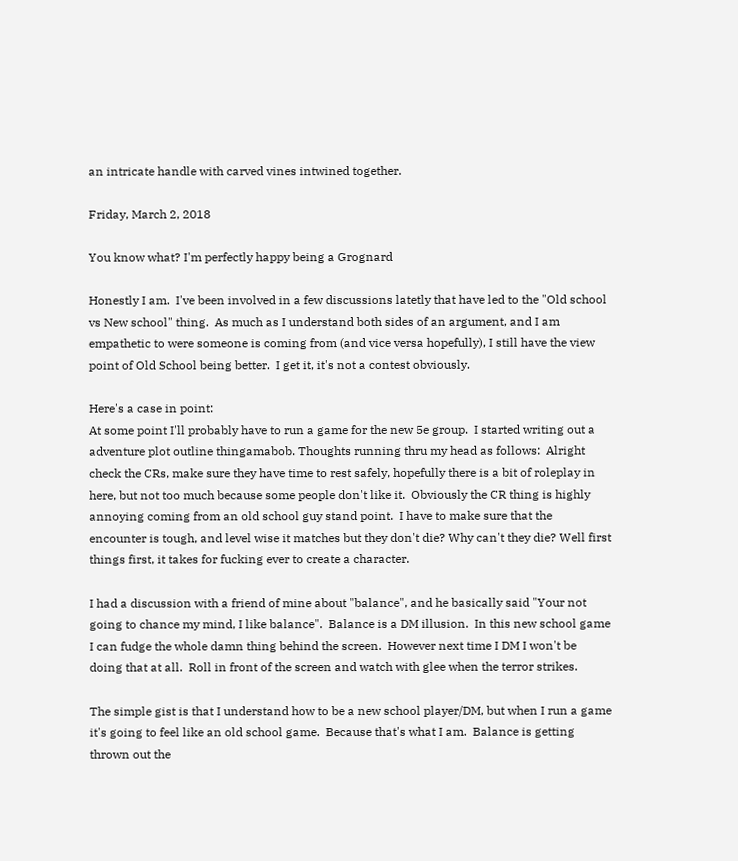an intricate handle with carved vines intwined together.

Friday, March 2, 2018

You know what? I'm perfectly happy being a Grognard

Honestly I am.  I've been involved in a few discussions latetly that have led to the "Old school vs New school" thing.  As much as I understand both sides of an argument, and I am empathetic to were someone is coming from (and vice versa hopefully), I still have the view point of Old School being better.  I get it, it's not a contest obviously.

Here's a case in point:
At some point I'll probably have to run a game for the new 5e group.  I started writing out a adventure plot outline thingamabob. Thoughts running thru my head as follows:  Alright check the CRs, make sure they have time to rest safely, hopefully there is a bit of roleplay in here, but not too much because some people don't like it.  Obviously the CR thing is highly annoying coming from an old school guy stand point.  I have to make sure that the encounter is tough, and level wise it matches but they don't die? Why can't they die? Well first things first, it takes for fucking ever to create a character.

I had a discussion with a friend of mine about "balance", and he basically said "Your not going to chance my mind, I like balance".  Balance is a DM illusion.  In this new school game I can fudge the whole damn thing behind the screen.  However next time I DM I won't be doing that at all.  Roll in front of the screen and watch with glee when the terror strikes.

The simple gist is that I understand how to be a new school player/DM, but when I run a game it's going to feel like an old school game.  Because that's what I am.  Balance is getting thrown out the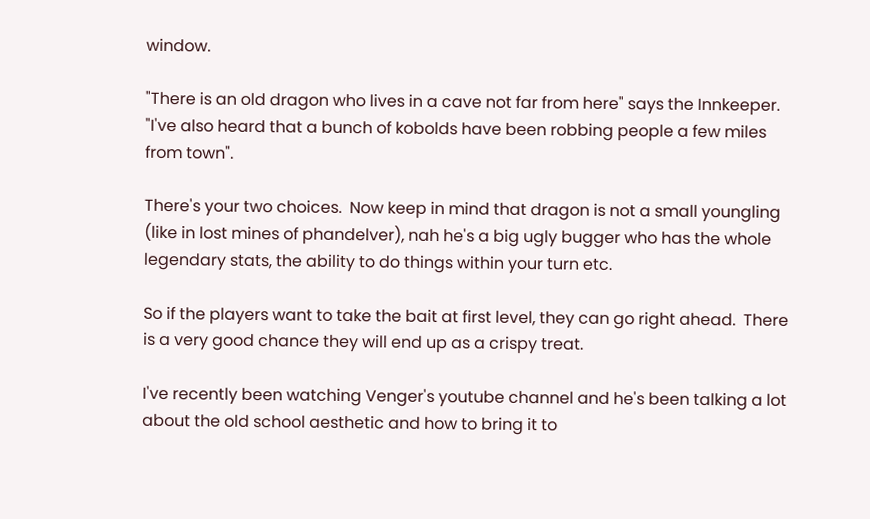window.

"There is an old dragon who lives in a cave not far from here" says the Innkeeper.  "I've also heard that a bunch of kobolds have been robbing people a few miles from town".

There's your two choices.  Now keep in mind that dragon is not a small youngling (like in lost mines of phandelver), nah he's a big ugly bugger who has the whole legendary stats, the ability to do things within your turn etc.

So if the players want to take the bait at first level, they can go right ahead.  There is a very good chance they will end up as a crispy treat.

I've recently been watching Venger's youtube channel and he's been talking a lot about the old school aesthetic and how to bring it to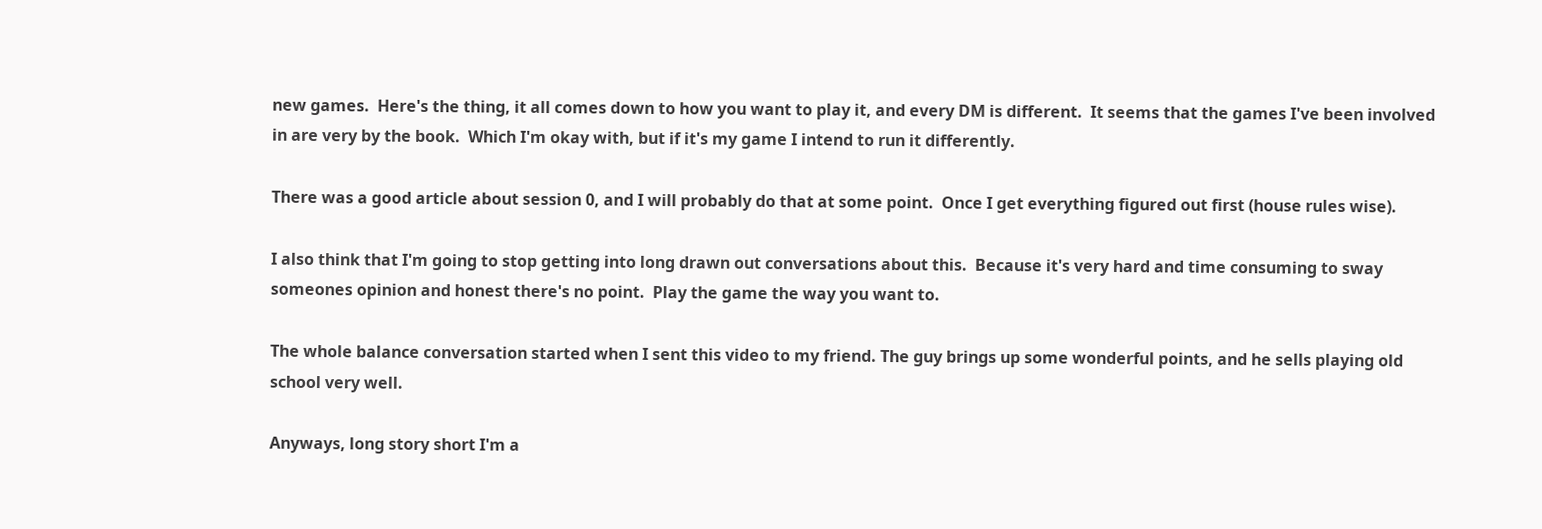new games.  Here's the thing, it all comes down to how you want to play it, and every DM is different.  It seems that the games I've been involved in are very by the book.  Which I'm okay with, but if it's my game I intend to run it differently.

There was a good article about session 0, and I will probably do that at some point.  Once I get everything figured out first (house rules wise).

I also think that I'm going to stop getting into long drawn out conversations about this.  Because it's very hard and time consuming to sway someones opinion and honest there's no point.  Play the game the way you want to.

The whole balance conversation started when I sent this video to my friend. The guy brings up some wonderful points, and he sells playing old school very well.

Anyways, long story short I'm a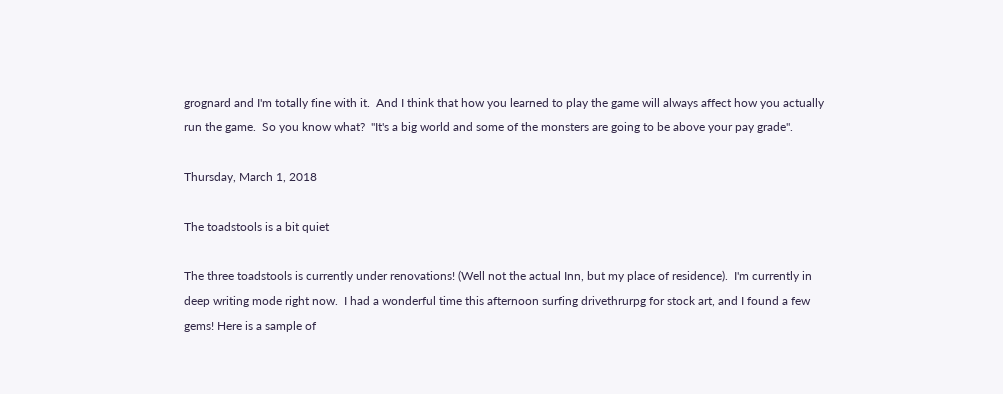grognard and I'm totally fine with it.  And I think that how you learned to play the game will always affect how you actually run the game.  So you know what?  "It's a big world and some of the monsters are going to be above your pay grade".

Thursday, March 1, 2018

The toadstools is a bit quiet

The three toadstools is currently under renovations! (Well not the actual Inn, but my place of residence).  I'm currently in deep writing mode right now.  I had a wonderful time this afternoon surfing drivethrurpg for stock art, and I found a few gems! Here is a sample of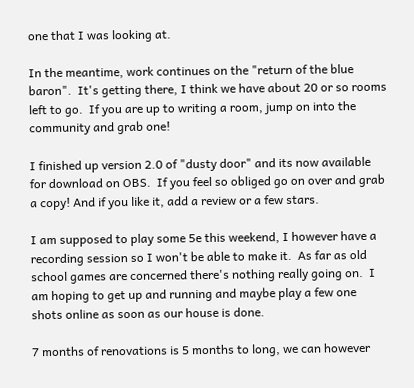one that I was looking at.

In the meantime, work continues on the "return of the blue baron".  It's getting there, I think we have about 20 or so rooms left to go.  If you are up to writing a room, jump on into the community and grab one!

I finished up version 2.0 of "dusty door" and its now available for download on OBS.  If you feel so obliged go on over and grab a copy! And if you like it, add a review or a few stars.

I am supposed to play some 5e this weekend, I however have a recording session so I won't be able to make it.  As far as old school games are concerned there's nothing really going on.  I am hoping to get up and running and maybe play a few one shots online as soon as our house is done.

7 months of renovations is 5 months to long, we can however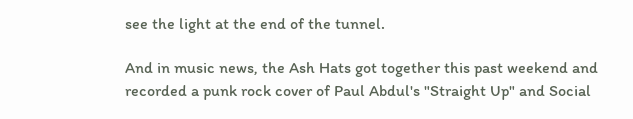see the light at the end of the tunnel.

And in music news, the Ash Hats got together this past weekend and recorded a punk rock cover of Paul Abdul's "Straight Up" and Social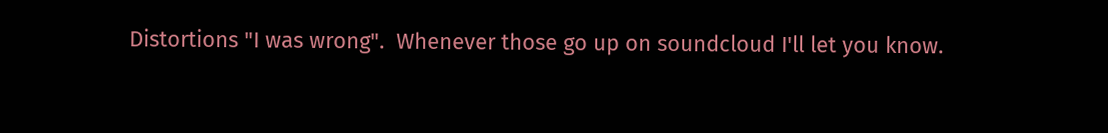Distortions "I was wrong".  Whenever those go up on soundcloud I'll let you know.